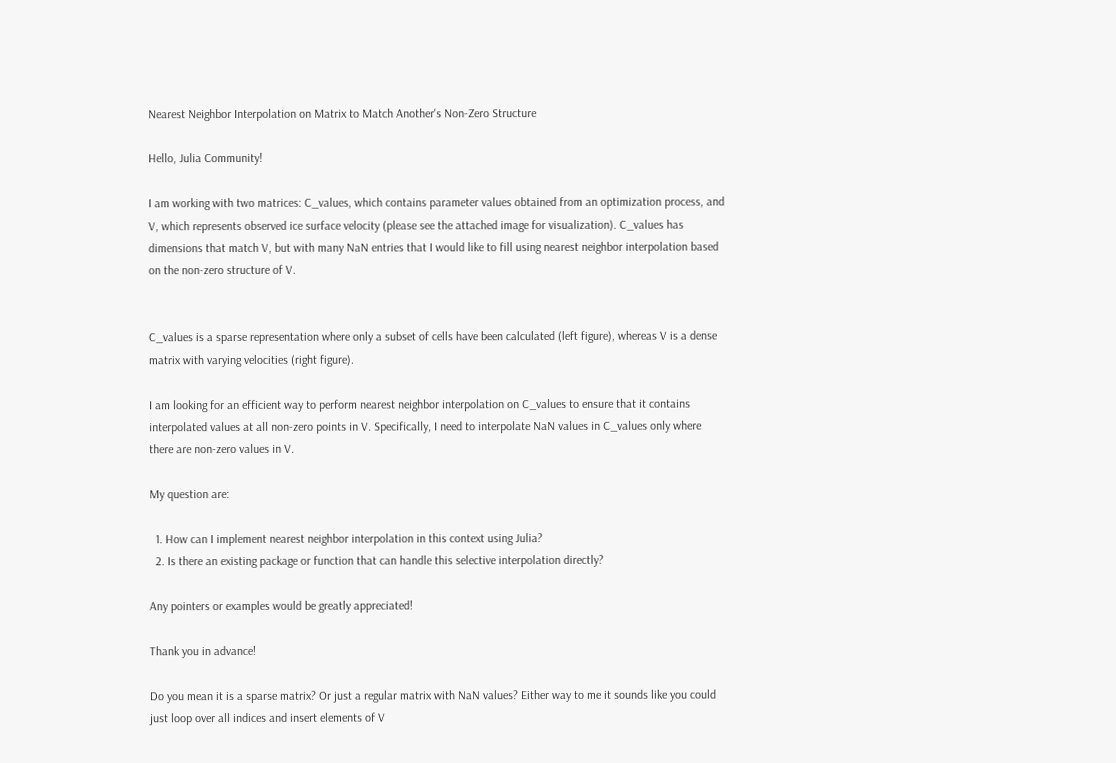Nearest Neighbor Interpolation on Matrix to Match Another's Non-Zero Structure

Hello, Julia Community!

I am working with two matrices: C_values, which contains parameter values obtained from an optimization process, and V, which represents observed ice surface velocity (please see the attached image for visualization). C_values has dimensions that match V, but with many NaN entries that I would like to fill using nearest neighbor interpolation based on the non-zero structure of V.


C_values is a sparse representation where only a subset of cells have been calculated (left figure), whereas V is a dense matrix with varying velocities (right figure).

I am looking for an efficient way to perform nearest neighbor interpolation on C_values to ensure that it contains interpolated values at all non-zero points in V. Specifically, I need to interpolate NaN values in C_values only where there are non-zero values in V.

My question are:

  1. How can I implement nearest neighbor interpolation in this context using Julia?
  2. Is there an existing package or function that can handle this selective interpolation directly?

Any pointers or examples would be greatly appreciated!

Thank you in advance!

Do you mean it is a sparse matrix? Or just a regular matrix with NaN values? Either way to me it sounds like you could just loop over all indices and insert elements of V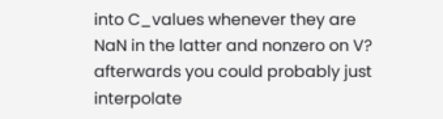into C_values whenever they are NaN in the latter and nonzero on V? afterwards you could probably just interpolate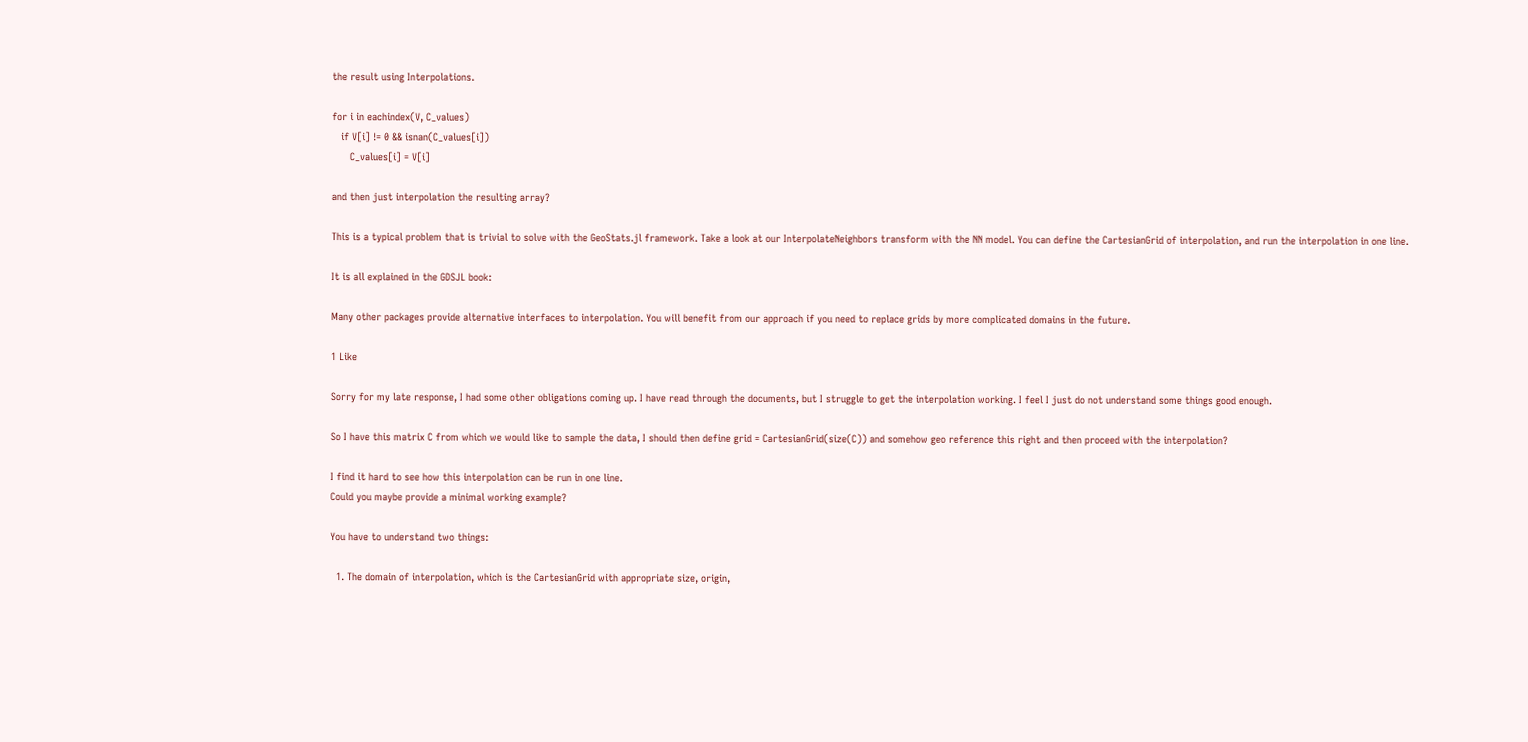the result using Interpolations.

for i in eachindex(V, C_values)
   if V[i] != 0 && isnan(C_values[i])
      C_values[i] = V[i]

and then just interpolation the resulting array?

This is a typical problem that is trivial to solve with the GeoStats.jl framework. Take a look at our InterpolateNeighbors transform with the NN model. You can define the CartesianGrid of interpolation, and run the interpolation in one line.

It is all explained in the GDSJL book:

Many other packages provide alternative interfaces to interpolation. You will benefit from our approach if you need to replace grids by more complicated domains in the future.

1 Like

Sorry for my late response, I had some other obligations coming up. I have read through the documents, but I struggle to get the interpolation working. I feel I just do not understand some things good enough.

So I have this matrix C from which we would like to sample the data, I should then define grid = CartesianGrid(size(C)) and somehow geo reference this right and then proceed with the interpolation?

I find it hard to see how this interpolation can be run in one line.
Could you maybe provide a minimal working example?

You have to understand two things:

  1. The domain of interpolation, which is the CartesianGrid with appropriate size, origin,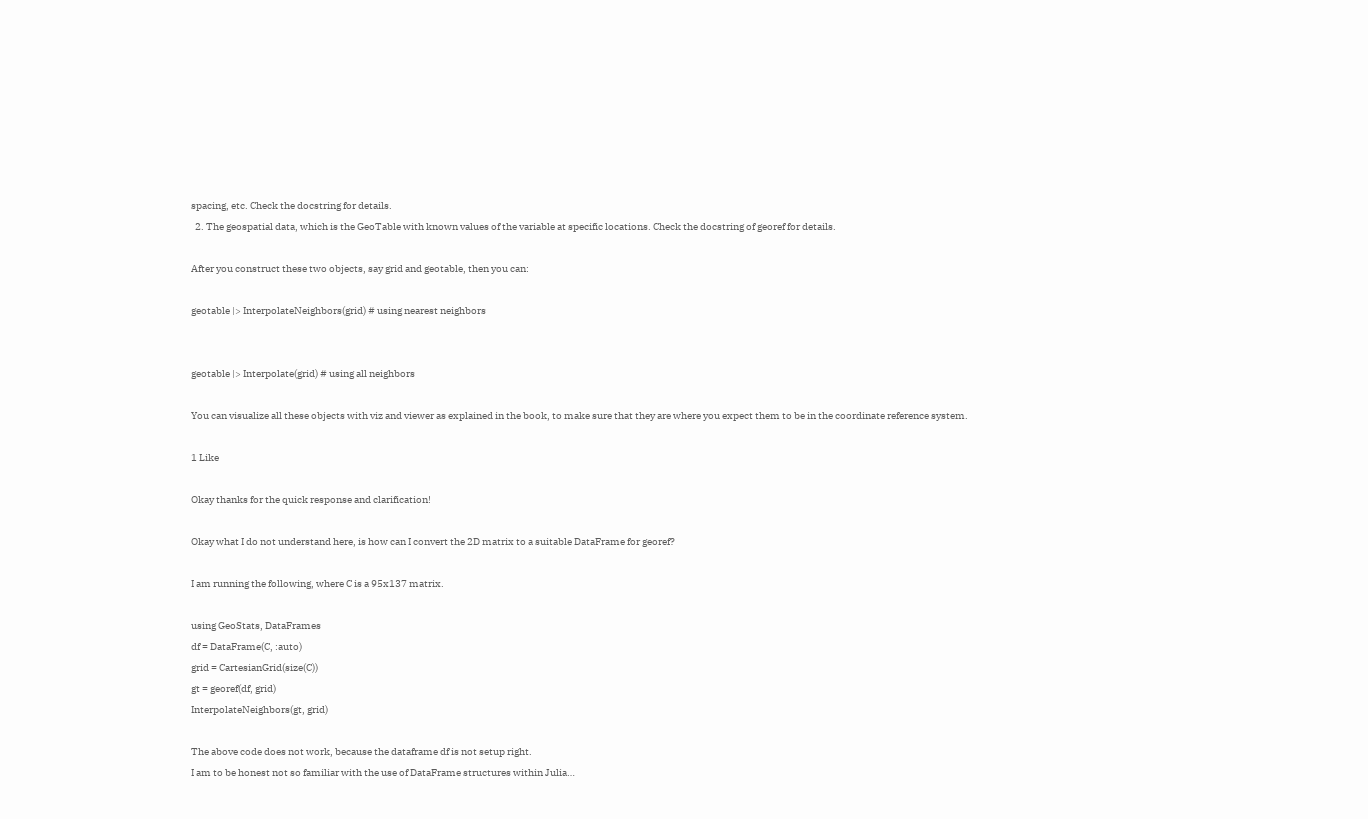spacing, etc. Check the docstring for details.
  2. The geospatial data, which is the GeoTable with known values of the variable at specific locations. Check the docstring of georef for details.

After you construct these two objects, say grid and geotable, then you can:

geotable |> InterpolateNeighbors(grid) # using nearest neighbors


geotable |> Interpolate(grid) # using all neighbors

You can visualize all these objects with viz and viewer as explained in the book, to make sure that they are where you expect them to be in the coordinate reference system.

1 Like

Okay thanks for the quick response and clarification!

Okay what I do not understand here, is how can I convert the 2D matrix to a suitable DataFrame for georef?

I am running the following, where C is a 95x137 matrix.

using GeoStats, DataFrames
df = DataFrame(C, :auto)
grid = CartesianGrid(size(C))
gt = georef(df, grid)
InterpolateNeighbors(gt, grid)

The above code does not work, because the dataframe df is not setup right.
I am to be honest not so familiar with the use of DataFrame structures within Julia…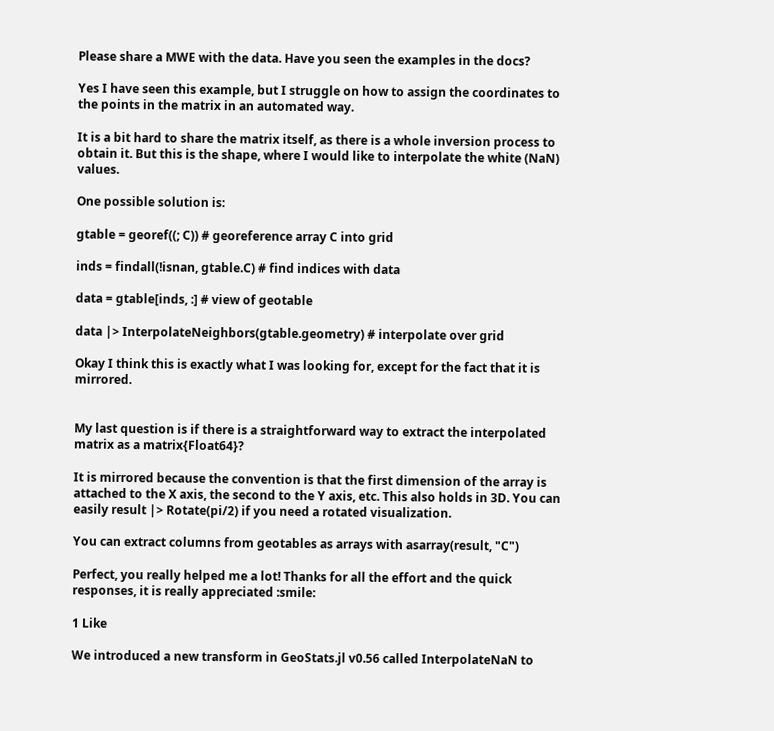Please share a MWE with the data. Have you seen the examples in the docs?

Yes I have seen this example, but I struggle on how to assign the coordinates to the points in the matrix in an automated way.

It is a bit hard to share the matrix itself, as there is a whole inversion process to obtain it. But this is the shape, where I would like to interpolate the white (NaN) values.

One possible solution is:

gtable = georef((; C)) # georeference array C into grid

inds = findall(!isnan, gtable.C) # find indices with data

data = gtable[inds, :] # view of geotable

data |> InterpolateNeighbors(gtable.geometry) # interpolate over grid

Okay I think this is exactly what I was looking for, except for the fact that it is mirrored.


My last question is if there is a straightforward way to extract the interpolated matrix as a matrix{Float64}?

It is mirrored because the convention is that the first dimension of the array is attached to the X axis, the second to the Y axis, etc. This also holds in 3D. You can easily result |> Rotate(pi/2) if you need a rotated visualization.

You can extract columns from geotables as arrays with asarray(result, "C")

Perfect, you really helped me a lot! Thanks for all the effort and the quick responses, it is really appreciated :smile:

1 Like

We introduced a new transform in GeoStats.jl v0.56 called InterpolateNaN to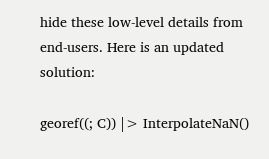hide these low-level details from end-users. Here is an updated solution:

georef((; C)) |> InterpolateNaN()